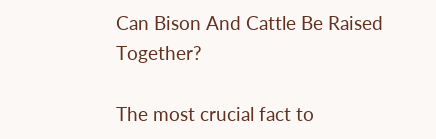Can Bison And Cattle Be Raised Together?

The most crucial fact to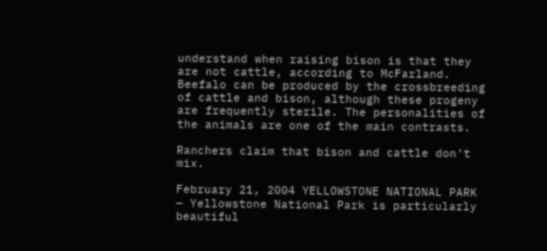understand when raising bison is that they are not cattle, according to McFarland. Beefalo can be produced by the crossbreeding of cattle and bison, although these progeny are frequently sterile. The personalities of the animals are one of the main contrasts.

Ranchers claim that bison and cattle don’t mix.

February 21, 2004 YELLOWSTONE NATIONAL PARK — Yellowstone National Park is particularly beautiful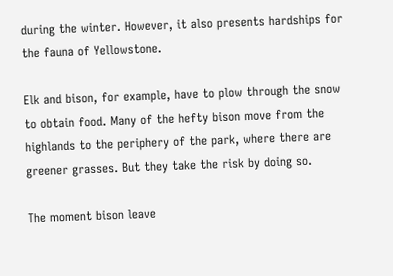during the winter. However, it also presents hardships for the fauna of Yellowstone.

Elk and bison, for example, have to plow through the snow to obtain food. Many of the hefty bison move from the highlands to the periphery of the park, where there are greener grasses. But they take the risk by doing so.

The moment bison leave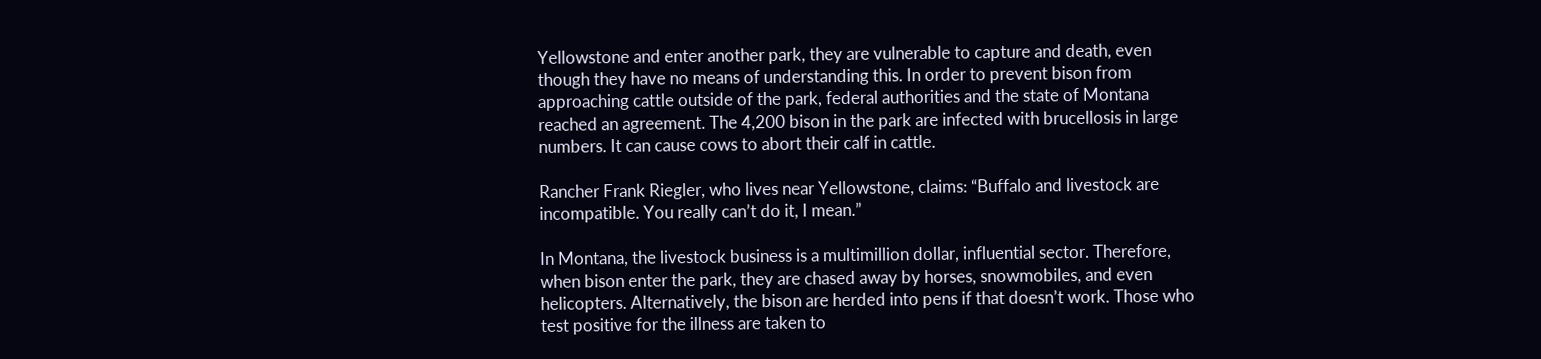Yellowstone and enter another park, they are vulnerable to capture and death, even though they have no means of understanding this. In order to prevent bison from approaching cattle outside of the park, federal authorities and the state of Montana reached an agreement. The 4,200 bison in the park are infected with brucellosis in large numbers. It can cause cows to abort their calf in cattle.

Rancher Frank Riegler, who lives near Yellowstone, claims: “Buffalo and livestock are incompatible. You really can’t do it, I mean.”

In Montana, the livestock business is a multimillion dollar, influential sector. Therefore, when bison enter the park, they are chased away by horses, snowmobiles, and even helicopters. Alternatively, the bison are herded into pens if that doesn’t work. Those who test positive for the illness are taken to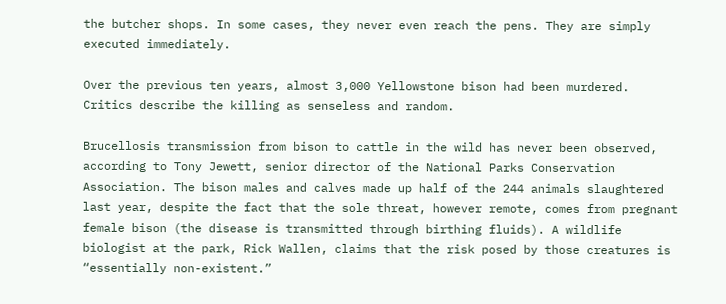the butcher shops. In some cases, they never even reach the pens. They are simply executed immediately.

Over the previous ten years, almost 3,000 Yellowstone bison had been murdered. Critics describe the killing as senseless and random.

Brucellosis transmission from bison to cattle in the wild has never been observed, according to Tony Jewett, senior director of the National Parks Conservation Association. The bison males and calves made up half of the 244 animals slaughtered last year, despite the fact that the sole threat, however remote, comes from pregnant female bison (the disease is transmitted through birthing fluids). A wildlife biologist at the park, Rick Wallen, claims that the risk posed by those creatures is “essentially non-existent.”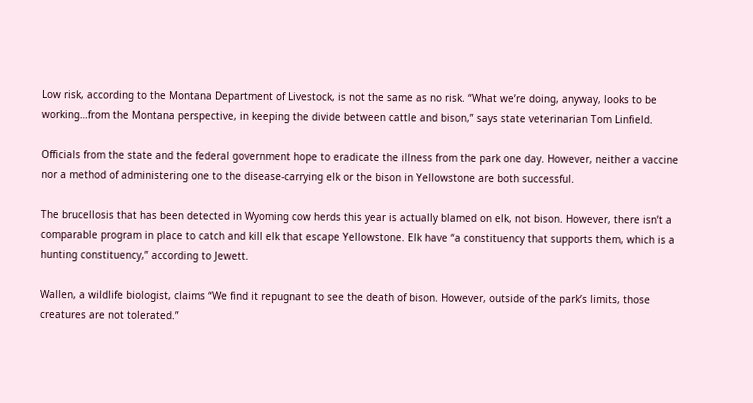Low risk, according to the Montana Department of Livestock, is not the same as no risk. “What we’re doing, anyway, looks to be working…from the Montana perspective, in keeping the divide between cattle and bison,” says state veterinarian Tom Linfield.

Officials from the state and the federal government hope to eradicate the illness from the park one day. However, neither a vaccine nor a method of administering one to the disease-carrying elk or the bison in Yellowstone are both successful.

The brucellosis that has been detected in Wyoming cow herds this year is actually blamed on elk, not bison. However, there isn’t a comparable program in place to catch and kill elk that escape Yellowstone. Elk have “a constituency that supports them, which is a hunting constituency,” according to Jewett.

Wallen, a wildlife biologist, claims “We find it repugnant to see the death of bison. However, outside of the park’s limits, those creatures are not tolerated.”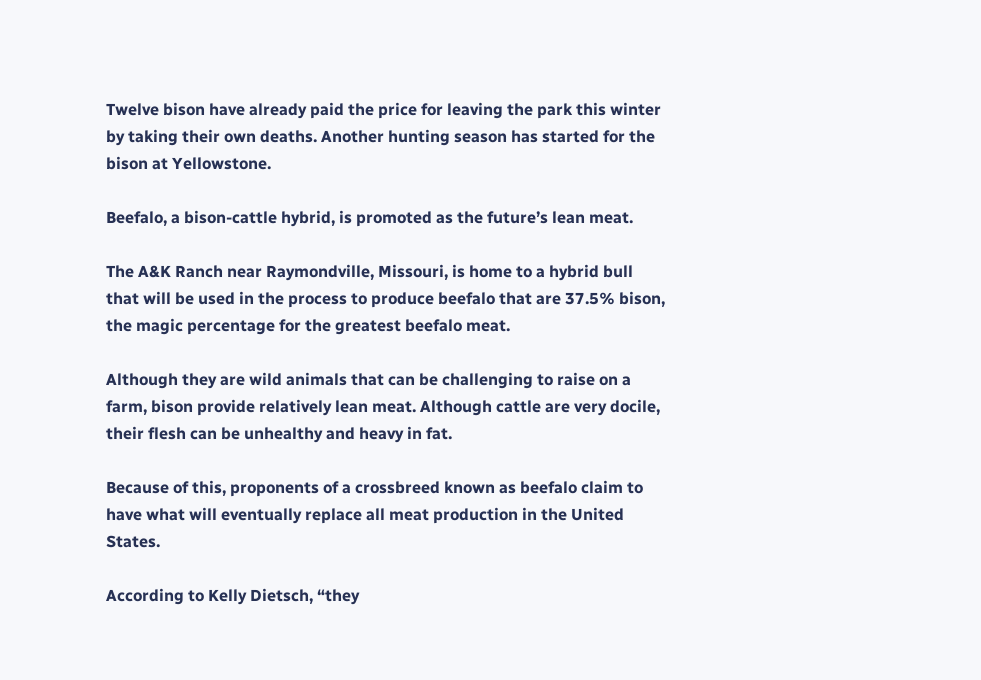Twelve bison have already paid the price for leaving the park this winter by taking their own deaths. Another hunting season has started for the bison at Yellowstone.

Beefalo, a bison-cattle hybrid, is promoted as the future’s lean meat.

The A&K Ranch near Raymondville, Missouri, is home to a hybrid bull that will be used in the process to produce beefalo that are 37.5% bison, the magic percentage for the greatest beefalo meat.

Although they are wild animals that can be challenging to raise on a farm, bison provide relatively lean meat. Although cattle are very docile, their flesh can be unhealthy and heavy in fat.

Because of this, proponents of a crossbreed known as beefalo claim to have what will eventually replace all meat production in the United States.

According to Kelly Dietsch, “they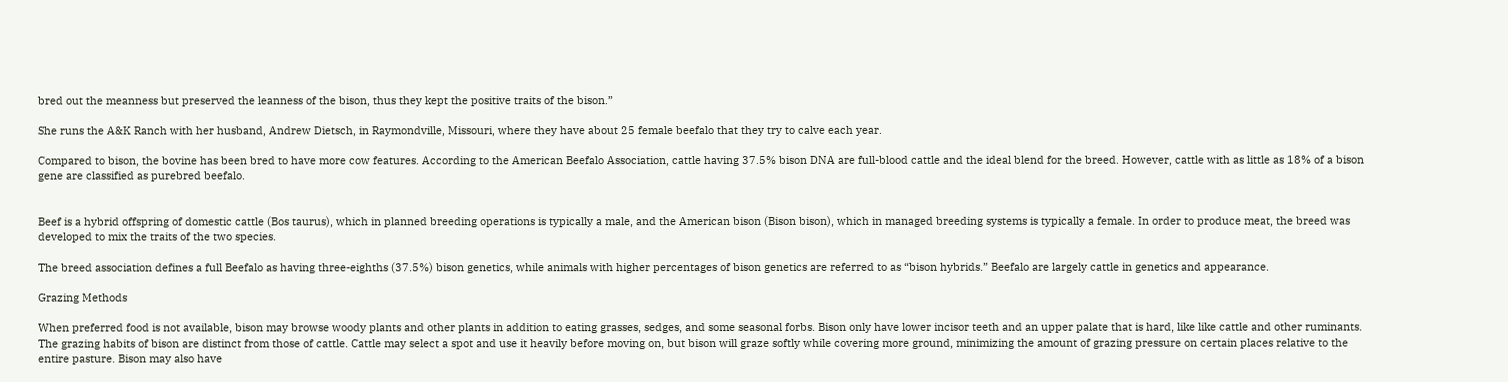bred out the meanness but preserved the leanness of the bison, thus they kept the positive traits of the bison.”

She runs the A&K Ranch with her husband, Andrew Dietsch, in Raymondville, Missouri, where they have about 25 female beefalo that they try to calve each year.

Compared to bison, the bovine has been bred to have more cow features. According to the American Beefalo Association, cattle having 37.5% bison DNA are full-blood cattle and the ideal blend for the breed. However, cattle with as little as 18% of a bison gene are classified as purebred beefalo.


Beef is a hybrid offspring of domestic cattle (Bos taurus), which in planned breeding operations is typically a male, and the American bison (Bison bison), which in managed breeding systems is typically a female. In order to produce meat, the breed was developed to mix the traits of the two species.

The breed association defines a full Beefalo as having three-eighths (37.5%) bison genetics, while animals with higher percentages of bison genetics are referred to as “bison hybrids.” Beefalo are largely cattle in genetics and appearance.

Grazing Methods

When preferred food is not available, bison may browse woody plants and other plants in addition to eating grasses, sedges, and some seasonal forbs. Bison only have lower incisor teeth and an upper palate that is hard, like like cattle and other ruminants. The grazing habits of bison are distinct from those of cattle. Cattle may select a spot and use it heavily before moving on, but bison will graze softly while covering more ground, minimizing the amount of grazing pressure on certain places relative to the entire pasture. Bison may also have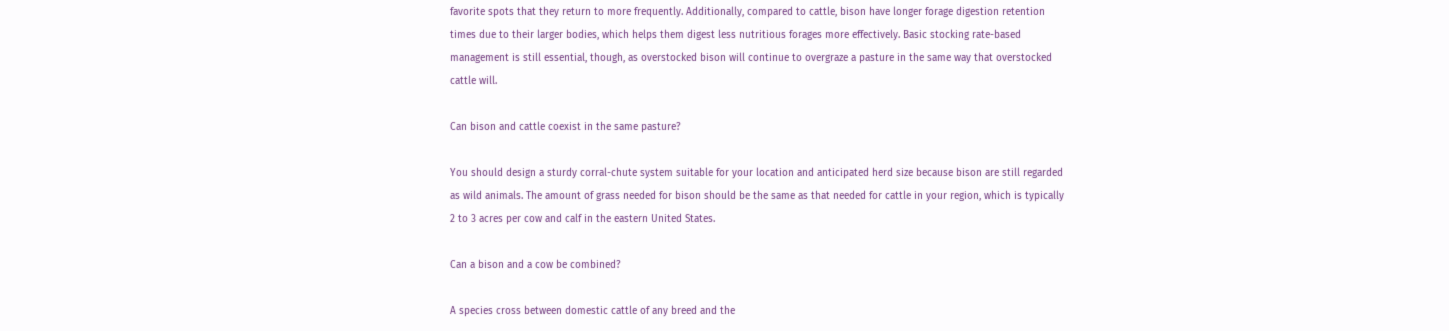favorite spots that they return to more frequently. Additionally, compared to cattle, bison have longer forage digestion retention times due to their larger bodies, which helps them digest less nutritious forages more effectively. Basic stocking rate-based management is still essential, though, as overstocked bison will continue to overgraze a pasture in the same way that overstocked cattle will.

Can bison and cattle coexist in the same pasture?

You should design a sturdy corral-chute system suitable for your location and anticipated herd size because bison are still regarded as wild animals. The amount of grass needed for bison should be the same as that needed for cattle in your region, which is typically 2 to 3 acres per cow and calf in the eastern United States.

Can a bison and a cow be combined?

A species cross between domestic cattle of any breed and the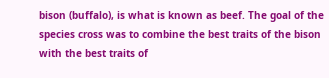bison (buffalo), is what is known as beef. The goal of the species cross was to combine the best traits of the bison with the best traits of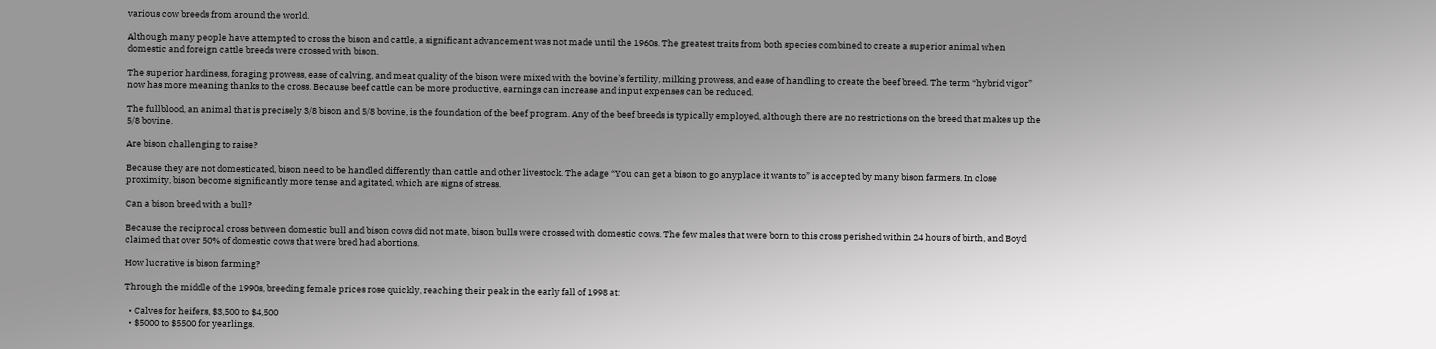various cow breeds from around the world.

Although many people have attempted to cross the bison and cattle, a significant advancement was not made until the 1960s. The greatest traits from both species combined to create a superior animal when domestic and foreign cattle breeds were crossed with bison.

The superior hardiness, foraging prowess, ease of calving, and meat quality of the bison were mixed with the bovine’s fertility, milking prowess, and ease of handling to create the beef breed. The term “hybrid vigor” now has more meaning thanks to the cross. Because beef cattle can be more productive, earnings can increase and input expenses can be reduced.

The fullblood, an animal that is precisely 3/8 bison and 5/8 bovine, is the foundation of the beef program. Any of the beef breeds is typically employed, although there are no restrictions on the breed that makes up the 5/8 bovine.

Are bison challenging to raise?

Because they are not domesticated, bison need to be handled differently than cattle and other livestock. The adage “You can get a bison to go anyplace it wants to” is accepted by many bison farmers. In close proximity, bison become significantly more tense and agitated, which are signs of stress.

Can a bison breed with a bull?

Because the reciprocal cross between domestic bull and bison cows did not mate, bison bulls were crossed with domestic cows. The few males that were born to this cross perished within 24 hours of birth, and Boyd claimed that over 50% of domestic cows that were bred had abortions.

How lucrative is bison farming?

Through the middle of the 1990s, breeding female prices rose quickly, reaching their peak in the early fall of 1998 at:

  • Calves for heifers, $3,500 to $4,500
  • $5000 to $5500 for yearlings.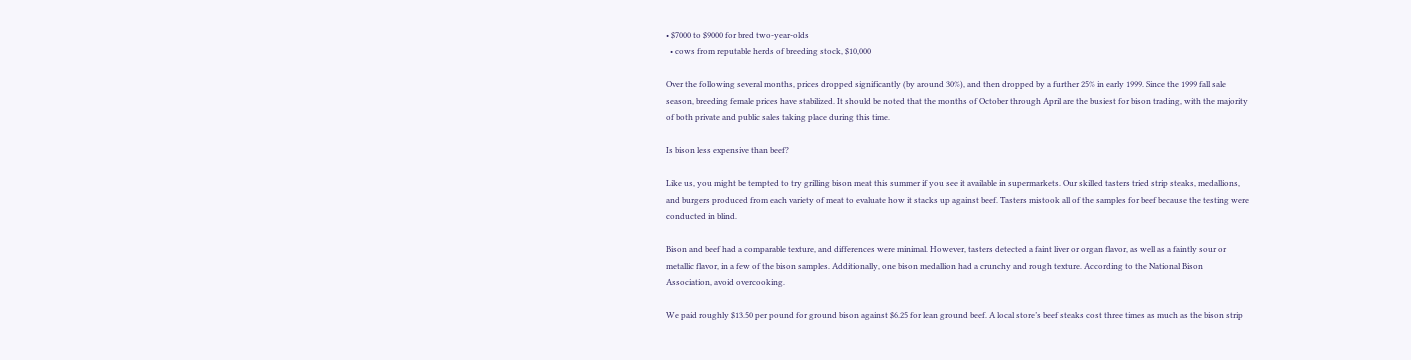• $7000 to $9000 for bred two-year-olds
  • cows from reputable herds of breeding stock, $10,000

Over the following several months, prices dropped significantly (by around 30%), and then dropped by a further 25% in early 1999. Since the 1999 fall sale season, breeding female prices have stabilized. It should be noted that the months of October through April are the busiest for bison trading, with the majority of both private and public sales taking place during this time.

Is bison less expensive than beef?

Like us, you might be tempted to try grilling bison meat this summer if you see it available in supermarkets. Our skilled tasters tried strip steaks, medallions, and burgers produced from each variety of meat to evaluate how it stacks up against beef. Tasters mistook all of the samples for beef because the testing were conducted in blind.

Bison and beef had a comparable texture, and differences were minimal. However, tasters detected a faint liver or organ flavor, as well as a faintly sour or metallic flavor, in a few of the bison samples. Additionally, one bison medallion had a crunchy and rough texture. According to the National Bison Association, avoid overcooking.

We paid roughly $13.50 per pound for ground bison against $6.25 for lean ground beef. A local store’s beef steaks cost three times as much as the bison strip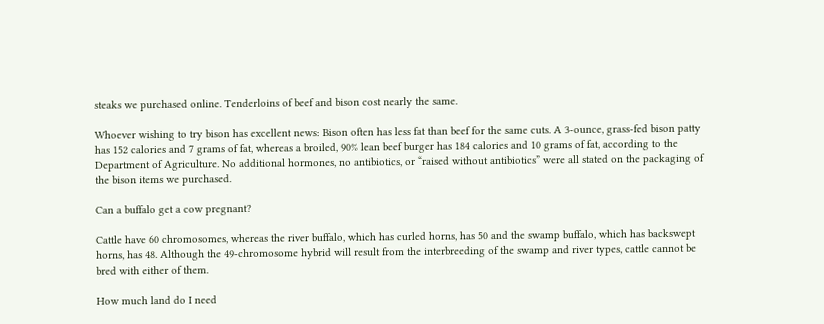steaks we purchased online. Tenderloins of beef and bison cost nearly the same.

Whoever wishing to try bison has excellent news: Bison often has less fat than beef for the same cuts. A 3-ounce, grass-fed bison patty has 152 calories and 7 grams of fat, whereas a broiled, 90% lean beef burger has 184 calories and 10 grams of fat, according to the Department of Agriculture. No additional hormones, no antibiotics, or “raised without antibiotics” were all stated on the packaging of the bison items we purchased.

Can a buffalo get a cow pregnant?

Cattle have 60 chromosomes, whereas the river buffalo, which has curled horns, has 50 and the swamp buffalo, which has backswept horns, has 48. Although the 49-chromosome hybrid will result from the interbreeding of the swamp and river types, cattle cannot be bred with either of them.

How much land do I need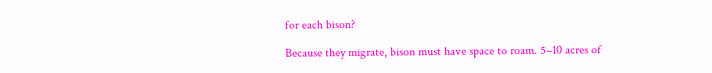for each bison?

Because they migrate, bison must have space to roam. 5–10 acres of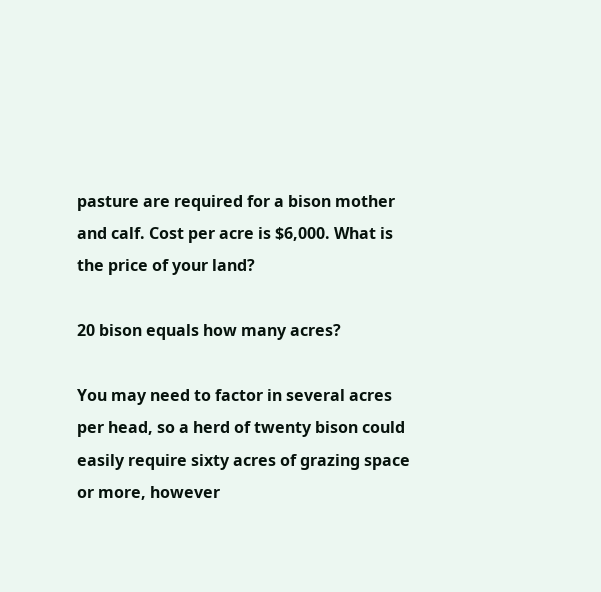pasture are required for a bison mother and calf. Cost per acre is $6,000. What is the price of your land?

20 bison equals how many acres?

You may need to factor in several acres per head, so a herd of twenty bison could easily require sixty acres of grazing space or more, however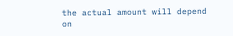the actual amount will depend on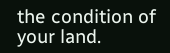the condition of your land.